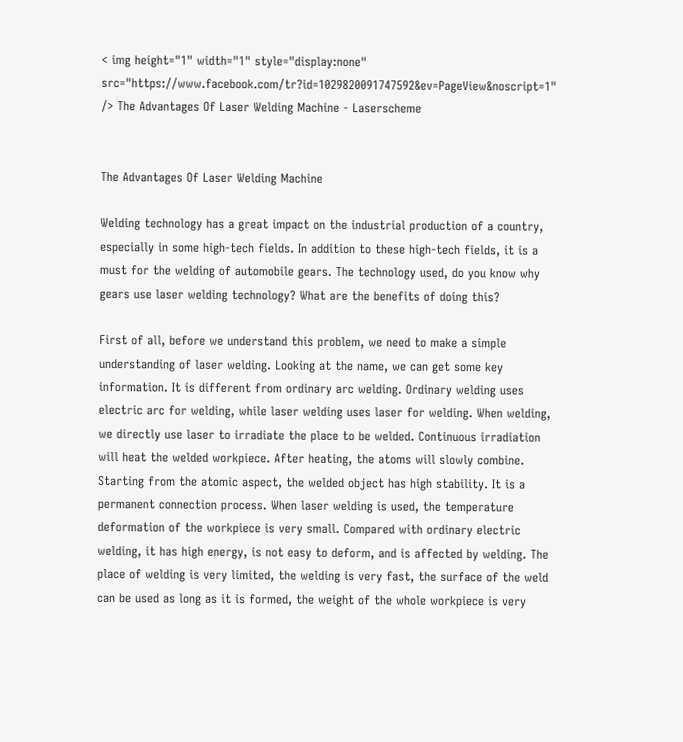< img height="1" width="1" style="display:none" src="https://www.facebook.com/tr?id=1029820091747592&ev=PageView&noscript=1" /> The Advantages Of Laser Welding Machine - Laserscheme


The Advantages Of Laser Welding Machine

Welding technology has a great impact on the industrial production of a country, especially in some high-tech fields. In addition to these high-tech fields, it is a must for the welding of automobile gears. The technology used, do you know why gears use laser welding technology? What are the benefits of doing this?

First of all, before we understand this problem, we need to make a simple understanding of laser welding. Looking at the name, we can get some key information. It is different from ordinary arc welding. Ordinary welding uses electric arc for welding, while laser welding uses laser for welding. When welding, we directly use laser to irradiate the place to be welded. Continuous irradiation will heat the welded workpiece. After heating, the atoms will slowly combine. Starting from the atomic aspect, the welded object has high stability. It is a permanent connection process. When laser welding is used, the temperature deformation of the workpiece is very small. Compared with ordinary electric welding, it has high energy, is not easy to deform, and is affected by welding. The place of welding is very limited, the welding is very fast, the surface of the weld can be used as long as it is formed, the weight of the whole workpiece is very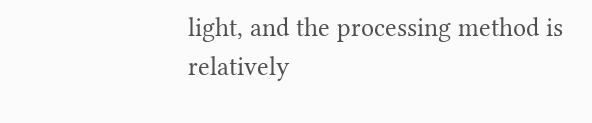light, and the processing method is relatively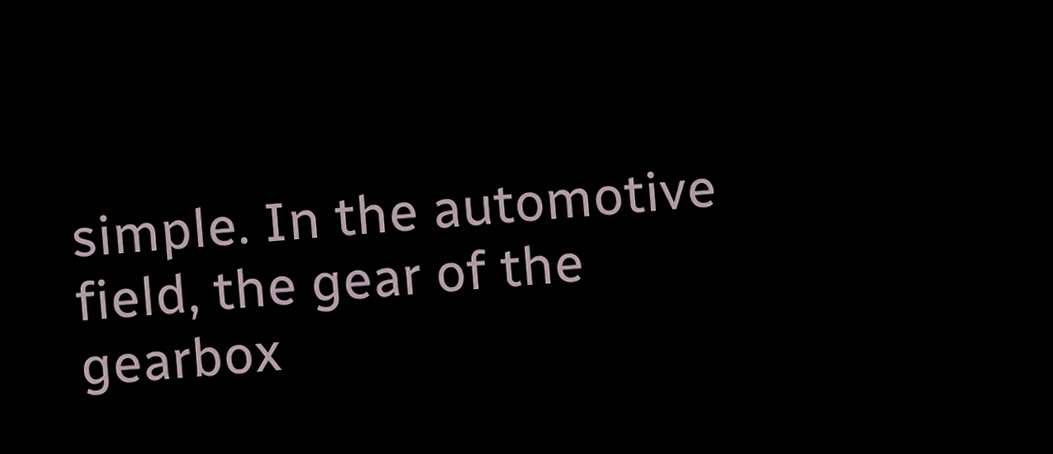simple. In the automotive field, the gear of the gearbox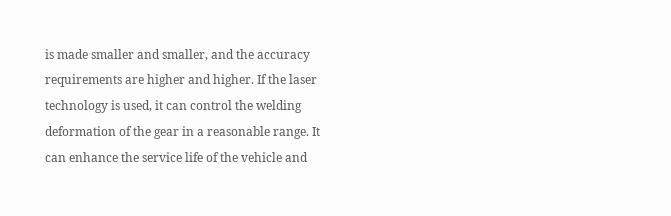is made smaller and smaller, and the accuracy requirements are higher and higher. If the laser technology is used, it can control the welding deformation of the gear in a reasonable range. It can enhance the service life of the vehicle and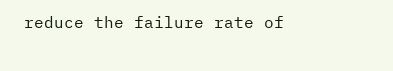reduce the failure rate of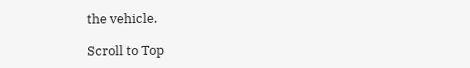the vehicle.

Scroll to Top